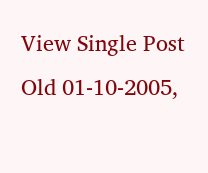View Single Post
Old 01-10-2005,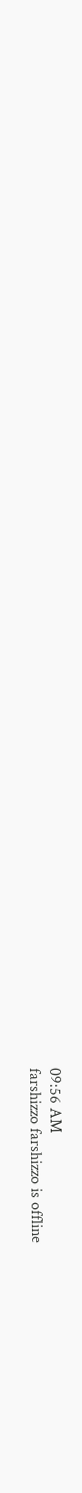09:56 AM
farshizzo farshizzo is offline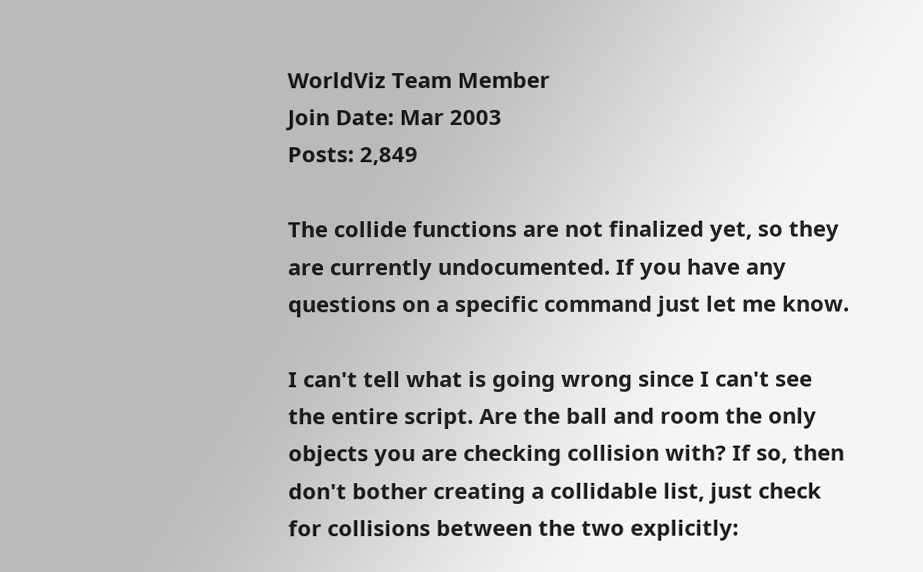WorldViz Team Member
Join Date: Mar 2003
Posts: 2,849

The collide functions are not finalized yet, so they are currently undocumented. If you have any questions on a specific command just let me know.

I can't tell what is going wrong since I can't see the entire script. Are the ball and room the only objects you are checking collision with? If so, then don't bother creating a collidable list, just check for collisions between the two explicitly: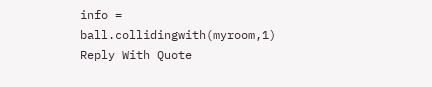info = ball.collidingwith(myroom,1)
Reply With Quote